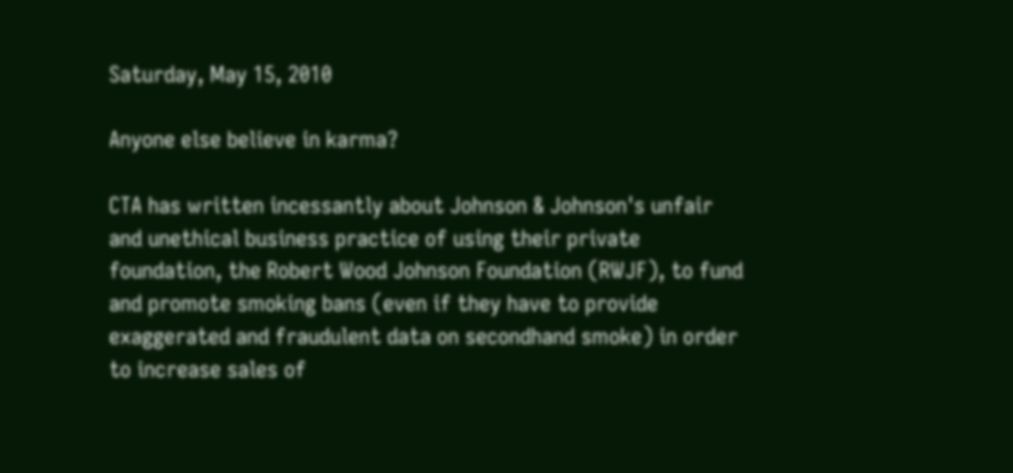Saturday, May 15, 2010

Anyone else believe in karma?

CTA has written incessantly about Johnson & Johnson's unfair and unethical business practice of using their private foundation, the Robert Wood Johnson Foundation (RWJF), to fund and promote smoking bans (even if they have to provide exaggerated and fraudulent data on secondhand smoke) in order to increase sales of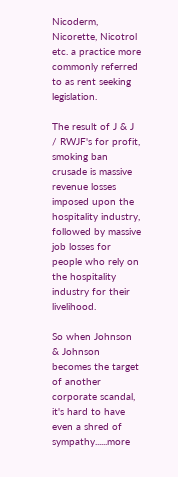Nicoderm, Nicorette, Nicotrol etc. a practice more commonly referred to as rent seeking legislation.

The result of J & J / RWJF's for profit, smoking ban crusade is massive revenue losses imposed upon the hospitality industry, followed by massive job losses for people who rely on the hospitality industry for their livelihood.

So when Johnson & Johnson becomes the target of another corporate scandal, it's hard to have even a shred of sympathy......more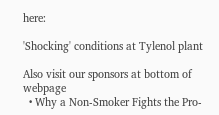here:

'Shocking' conditions at Tylenol plant

Also visit our sponsors at bottom of webpage
  • Why a Non-Smoker Fights the Pro-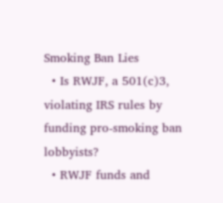Smoking Ban Lies
  • Is RWJF, a 501(c)3, violating IRS rules by funding pro-smoking ban lobbyists?
  • RWJF funds and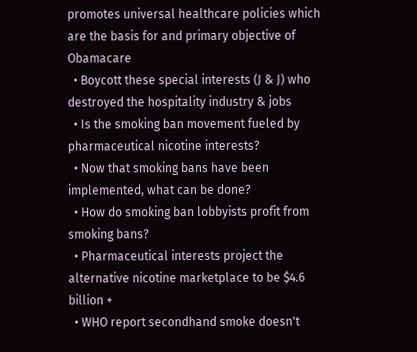promotes universal healthcare policies which are the basis for and primary objective of Obamacare
  • Boycott these special interests (J & J) who destroyed the hospitality industry & jobs
  • Is the smoking ban movement fueled by pharmaceutical nicotine interests?
  • Now that smoking bans have been implemented, what can be done?
  • How do smoking ban lobbyists profit from smoking bans?
  • Pharmaceutical interests project the alternative nicotine marketplace to be $4.6 billion +
  • WHO report secondhand smoke doesn't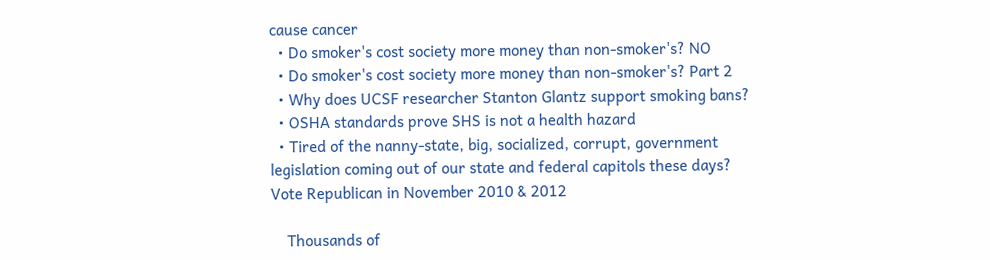cause cancer
  • Do smoker's cost society more money than non-smoker's? NO
  • Do smoker's cost society more money than non-smoker's? Part 2
  • Why does UCSF researcher Stanton Glantz support smoking bans?
  • OSHA standards prove SHS is not a health hazard
  • Tired of the nanny-state, big, socialized, corrupt, government legislation coming out of our state and federal capitols these days? Vote Republican in November 2010 & 2012

    Thousands of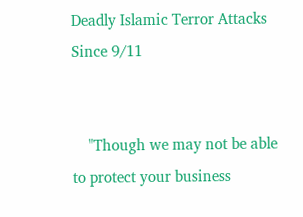Deadly Islamic Terror Attacks Since 9/11


    "Though we may not be able to protect your business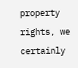property rights, we certainly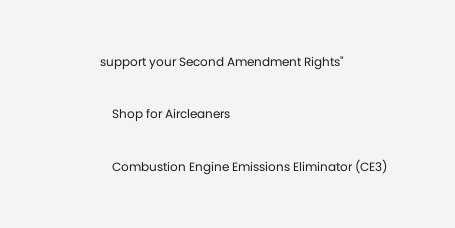support your Second Amendment Rights"

    Shop for Aircleaners

    Combustion Engine Emissions Eliminator (CE3)